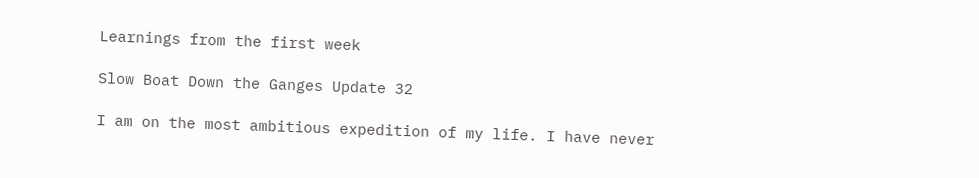Learnings from the first week

Slow Boat Down the Ganges Update 32

I am on the most ambitious expedition of my life. I have never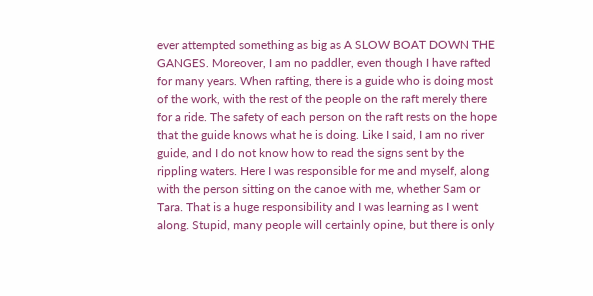ever attempted something as big as A SLOW BOAT DOWN THE GANGES. Moreover, I am no paddler, even though I have rafted for many years. When rafting, there is a guide who is doing most of the work, with the rest of the people on the raft merely there for a ride. The safety of each person on the raft rests on the hope that the guide knows what he is doing. Like I said, I am no river guide, and I do not know how to read the signs sent by the rippling waters. Here I was responsible for me and myself, along with the person sitting on the canoe with me, whether Sam or Tara. That is a huge responsibility and I was learning as I went along. Stupid, many people will certainly opine, but there is only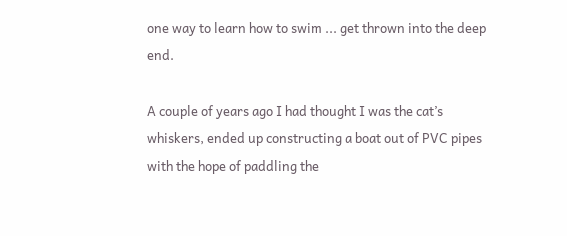one way to learn how to swim ... get thrown into the deep end.

A couple of years ago I had thought I was the cat’s whiskers, ended up constructing a boat out of PVC pipes with the hope of paddling the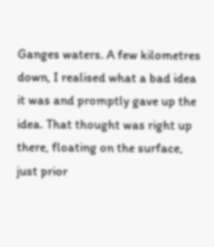Ganges waters. A few kilometres down, I realised what a bad idea it was and promptly gave up the idea. That thought was right up there, floating on the surface, just prior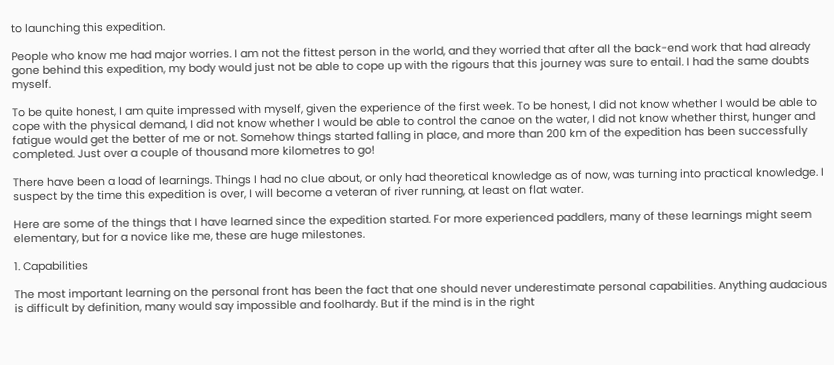to launching this expedition.

People who know me had major worries. I am not the fittest person in the world, and they worried that after all the back-end work that had already gone behind this expedition, my body would just not be able to cope up with the rigours that this journey was sure to entail. I had the same doubts myself.

To be quite honest, I am quite impressed with myself, given the experience of the first week. To be honest, I did not know whether I would be able to cope with the physical demand, I did not know whether I would be able to control the canoe on the water, I did not know whether thirst, hunger and fatigue would get the better of me or not. Somehow things started falling in place, and more than 200 km of the expedition has been successfully completed. Just over a couple of thousand more kilometres to go!

There have been a load of learnings. Things I had no clue about, or only had theoretical knowledge as of now, was turning into practical knowledge. I suspect by the time this expedition is over, I will become a veteran of river running, at least on flat water.

Here are some of the things that I have learned since the expedition started. For more experienced paddlers, many of these learnings might seem elementary, but for a novice like me, these are huge milestones.

1. Capabilities

The most important learning on the personal front has been the fact that one should never underestimate personal capabilities. Anything audacious is difficult by definition, many would say impossible and foolhardy. But if the mind is in the right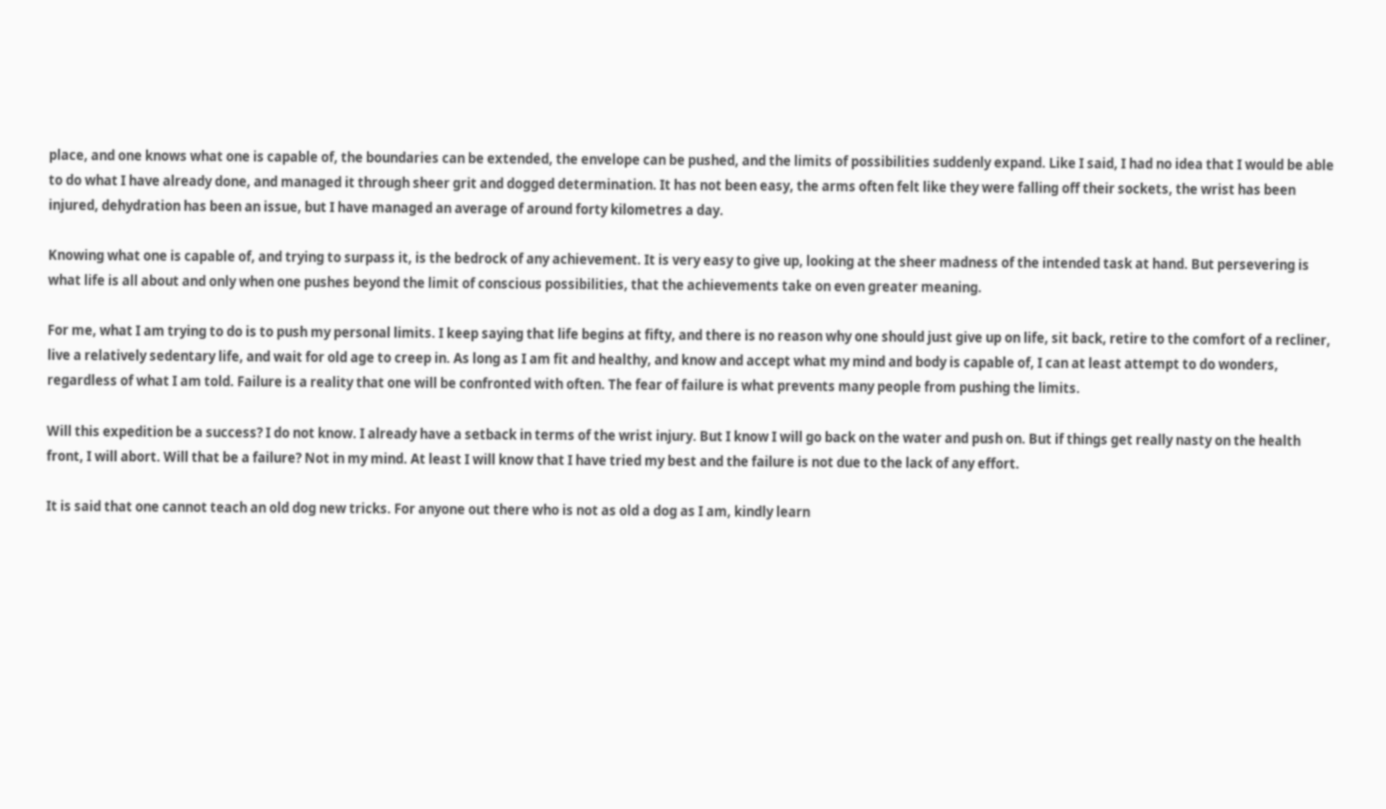place, and one knows what one is capable of, the boundaries can be extended, the envelope can be pushed, and the limits of possibilities suddenly expand. Like I said, I had no idea that I would be able to do what I have already done, and managed it through sheer grit and dogged determination. It has not been easy, the arms often felt like they were falling off their sockets, the wrist has been injured, dehydration has been an issue, but I have managed an average of around forty kilometres a day.

Knowing what one is capable of, and trying to surpass it, is the bedrock of any achievement. It is very easy to give up, looking at the sheer madness of the intended task at hand. But persevering is what life is all about and only when one pushes beyond the limit of conscious possibilities, that the achievements take on even greater meaning.

For me, what I am trying to do is to push my personal limits. I keep saying that life begins at fifty, and there is no reason why one should just give up on life, sit back, retire to the comfort of a recliner, live a relatively sedentary life, and wait for old age to creep in. As long as I am fit and healthy, and know and accept what my mind and body is capable of, I can at least attempt to do wonders, regardless of what I am told. Failure is a reality that one will be confronted with often. The fear of failure is what prevents many people from pushing the limits.

Will this expedition be a success? I do not know. I already have a setback in terms of the wrist injury. But I know I will go back on the water and push on. But if things get really nasty on the health front, I will abort. Will that be a failure? Not in my mind. At least I will know that I have tried my best and the failure is not due to the lack of any effort.

It is said that one cannot teach an old dog new tricks. For anyone out there who is not as old a dog as I am, kindly learn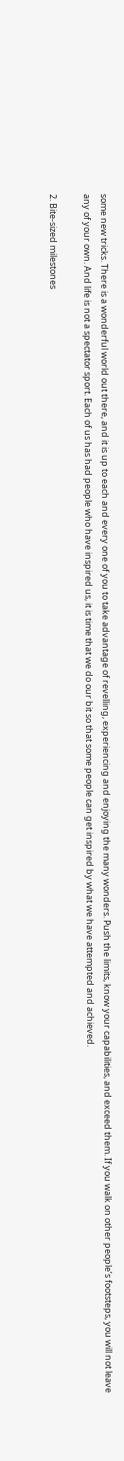some new tricks. There is a wonderful world out there, and it is up to each and every one of you to take advantage of revelling, experiencing and enjoying the many wonders. Push the limits, know your capabilities, and exceed them. If you walk on other people’s footsteps, you will not leave any of your own. And life is not a spectator sport. Each of us has had people who have inspired us, it is time that we do our bit so that some people can get inspired by what we have attempted and achieved.

2. Bite-sized milestones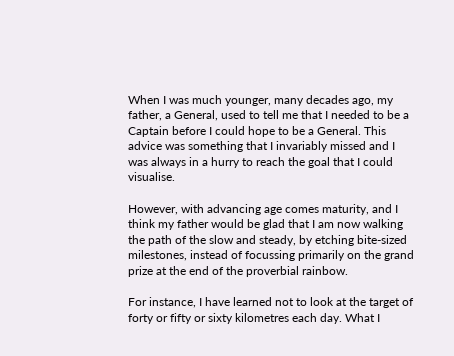When I was much younger, many decades ago, my father, a General, used to tell me that I needed to be a Captain before I could hope to be a General. This advice was something that I invariably missed and I was always in a hurry to reach the goal that I could visualise.

However, with advancing age comes maturity, and I think my father would be glad that I am now walking the path of the slow and steady, by etching bite-sized milestones, instead of focussing primarily on the grand prize at the end of the proverbial rainbow.

For instance, I have learned not to look at the target of forty or fifty or sixty kilometres each day. What I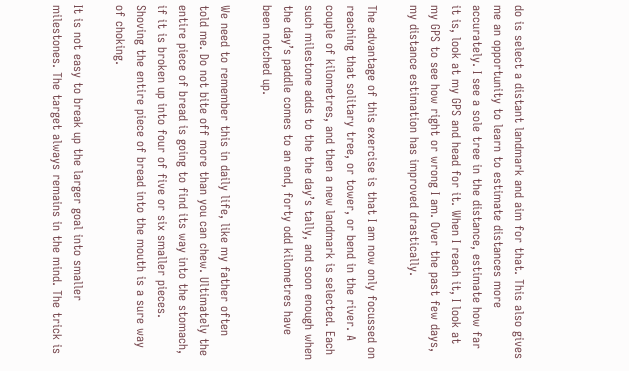do is select a distant landmark and aim for that. This also gives me an opportunity to learn to estimate distances more accurately. I see a sole tree in the distance, estimate how far it is, look at my GPS and head for it. When I reach it, I look at my GPS to see how right or wrong I am. Over the past few days, my distance estimation has improved drastically.

The advantage of this exercise is that I am now only focussed on reaching that solitary tree, or tower, or bend in the river. A couple of kilometres, and then a new landmark is selected. Each such milestone adds to the the day’s tally, and soon enough when the day’s paddle comes to an end, forty odd kilometres have been notched up.

We need to remember this in daily life, like my father often told me. Do not bite off more than you can chew. Ultimately the entire piece of bread is going to find its way into the stomach, if it is broken up into four of five or six smaller pieces. Shoving the entire piece of bread into the mouth is a sure way of choking.

It is not easy to break up the larger goal into smaller milestones. The target always remains in the mind. The trick is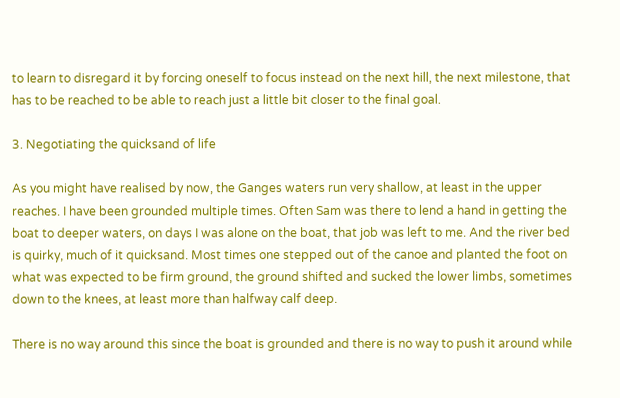to learn to disregard it by forcing oneself to focus instead on the next hill, the next milestone, that has to be reached to be able to reach just a little bit closer to the final goal.

3. Negotiating the quicksand of life

As you might have realised by now, the Ganges waters run very shallow, at least in the upper reaches. I have been grounded multiple times. Often Sam was there to lend a hand in getting the boat to deeper waters, on days I was alone on the boat, that job was left to me. And the river bed is quirky, much of it quicksand. Most times one stepped out of the canoe and planted the foot on what was expected to be firm ground, the ground shifted and sucked the lower limbs, sometimes down to the knees, at least more than halfway calf deep.

There is no way around this since the boat is grounded and there is no way to push it around while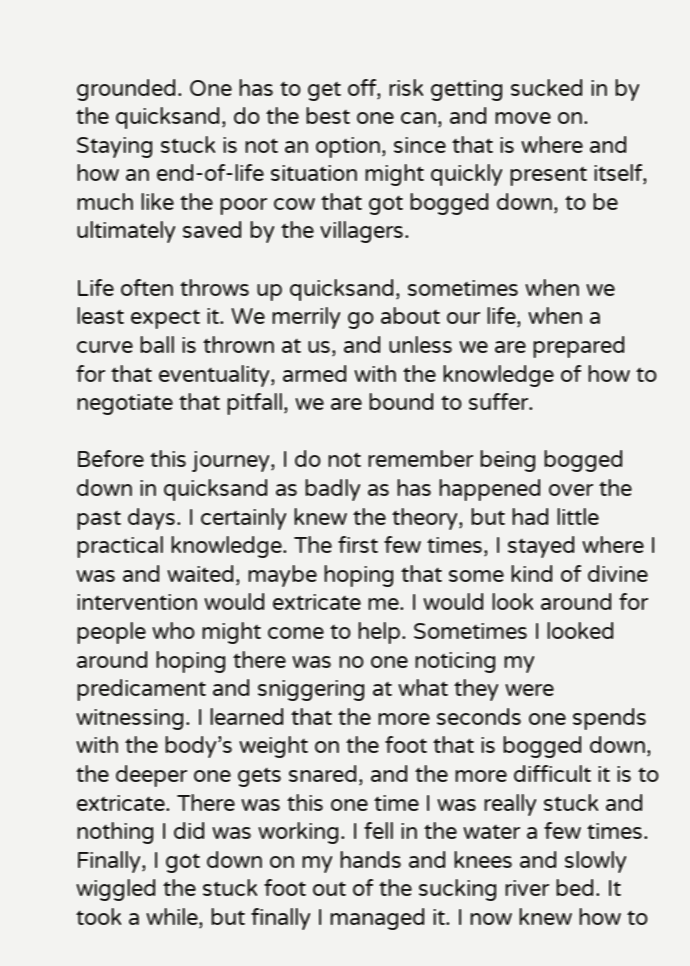grounded. One has to get off, risk getting sucked in by the quicksand, do the best one can, and move on. Staying stuck is not an option, since that is where and how an end-of-life situation might quickly present itself, much like the poor cow that got bogged down, to be ultimately saved by the villagers.

Life often throws up quicksand, sometimes when we least expect it. We merrily go about our life, when a curve ball is thrown at us, and unless we are prepared for that eventuality, armed with the knowledge of how to negotiate that pitfall, we are bound to suffer.

Before this journey, I do not remember being bogged down in quicksand as badly as has happened over the past days. I certainly knew the theory, but had little practical knowledge. The first few times, I stayed where I was and waited, maybe hoping that some kind of divine intervention would extricate me. I would look around for people who might come to help. Sometimes I looked around hoping there was no one noticing my predicament and sniggering at what they were witnessing. I learned that the more seconds one spends with the body’s weight on the foot that is bogged down, the deeper one gets snared, and the more difficult it is to extricate. There was this one time I was really stuck and nothing I did was working. I fell in the water a few times. Finally, I got down on my hands and knees and slowly wiggled the stuck foot out of the sucking river bed. It took a while, but finally I managed it. I now knew how to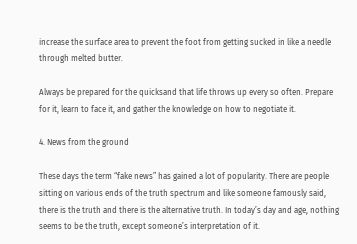increase the surface area to prevent the foot from getting sucked in like a needle through melted butter.

Always be prepared for the quicksand that life throws up every so often. Prepare for it, learn to face it, and gather the knowledge on how to negotiate it.

4. News from the ground

These days the term “fake news” has gained a lot of popularity. There are people sitting on various ends of the truth spectrum and like someone famously said, there is the truth and there is the alternative truth. In today’s day and age, nothing seems to be the truth, except someone’s interpretation of it.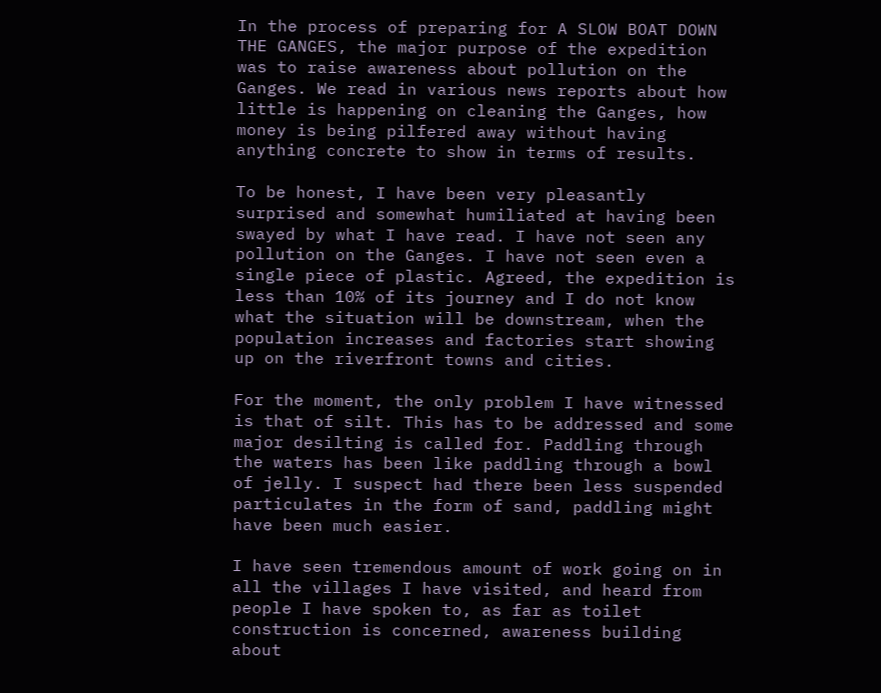In the process of preparing for A SLOW BOAT DOWN THE GANGES, the major purpose of the expedition was to raise awareness about pollution on the Ganges. We read in various news reports about how little is happening on cleaning the Ganges, how money is being pilfered away without having anything concrete to show in terms of results.

To be honest, I have been very pleasantly surprised and somewhat humiliated at having been swayed by what I have read. I have not seen any pollution on the Ganges. I have not seen even a single piece of plastic. Agreed, the expedition is less than 10% of its journey and I do not know what the situation will be downstream, when the population increases and factories start showing up on the riverfront towns and cities.

For the moment, the only problem I have witnessed is that of silt. This has to be addressed and some major desilting is called for. Paddling through the waters has been like paddling through a bowl of jelly. I suspect had there been less suspended particulates in the form of sand, paddling might have been much easier.

I have seen tremendous amount of work going on in all the villages I have visited, and heard from people I have spoken to, as far as toilet construction is concerned, awareness building about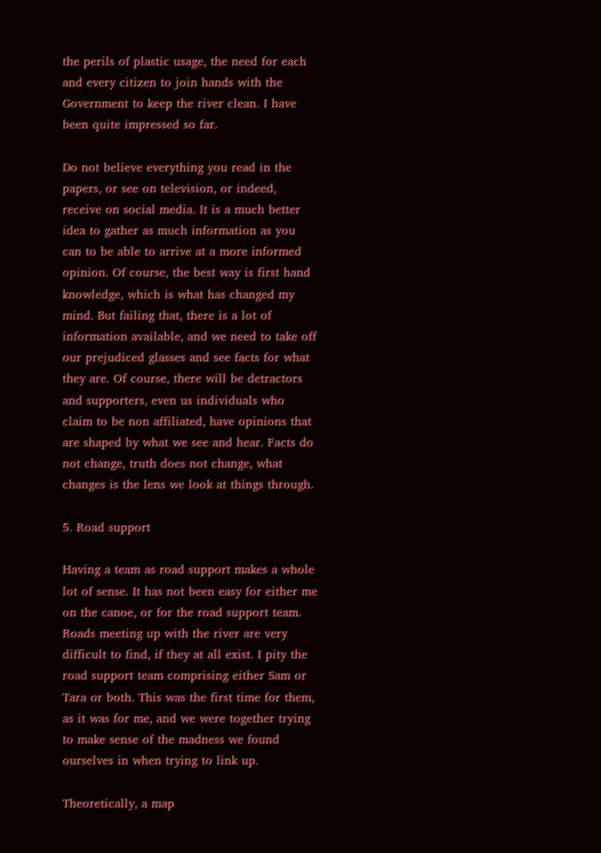the perils of plastic usage, the need for each and every citizen to join hands with the Government to keep the river clean. I have been quite impressed so far.

Do not believe everything you read in the papers, or see on television, or indeed, receive on social media. It is a much better idea to gather as much information as you can to be able to arrive at a more informed opinion. Of course, the best way is first hand knowledge, which is what has changed my mind. But failing that, there is a lot of information available, and we need to take off our prejudiced glasses and see facts for what they are. Of course, there will be detractors and supporters, even us individuals who claim to be non affiliated, have opinions that are shaped by what we see and hear. Facts do not change, truth does not change, what changes is the lens we look at things through.

5. Road support

Having a team as road support makes a whole lot of sense. It has not been easy for either me on the canoe, or for the road support team. Roads meeting up with the river are very difficult to find, if they at all exist. I pity the road support team comprising either Sam or Tara or both. This was the first time for them, as it was for me, and we were together trying to make sense of the madness we found ourselves in when trying to link up.

Theoretically, a map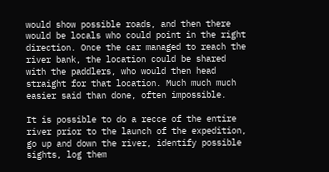would show possible roads, and then there would be locals who could point in the right direction. Once the car managed to reach the river bank, the location could be shared with the paddlers, who would then head straight for that location. Much much much easier said than done, often impossible.

It is possible to do a recce of the entire river prior to the launch of the expedition, go up and down the river, identify possible sights, log them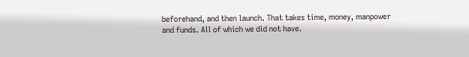beforehand, and then launch. That takes time, money, manpower and funds. All of which we did not have.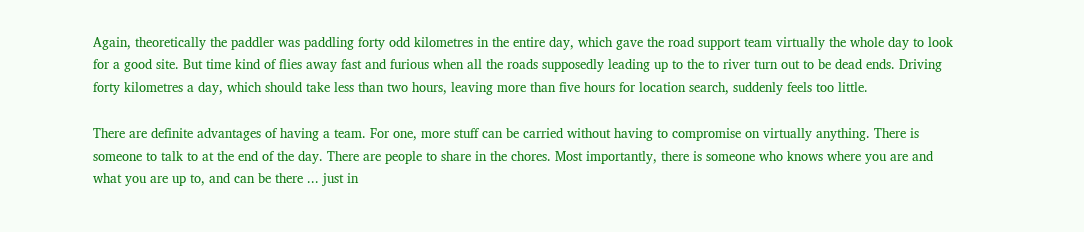Again, theoretically the paddler was paddling forty odd kilometres in the entire day, which gave the road support team virtually the whole day to look for a good site. But time kind of flies away fast and furious when all the roads supposedly leading up to the to river turn out to be dead ends. Driving forty kilometres a day, which should take less than two hours, leaving more than five hours for location search, suddenly feels too little.

There are definite advantages of having a team. For one, more stuff can be carried without having to compromise on virtually anything. There is someone to talk to at the end of the day. There are people to share in the chores. Most importantly, there is someone who knows where you are and what you are up to, and can be there ... just in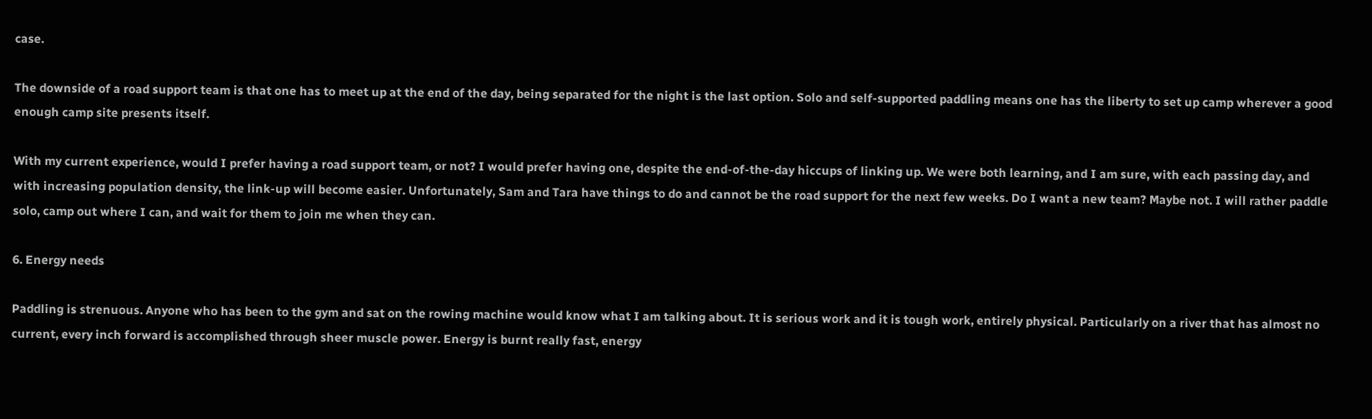case.

The downside of a road support team is that one has to meet up at the end of the day, being separated for the night is the last option. Solo and self-supported paddling means one has the liberty to set up camp wherever a good enough camp site presents itself.

With my current experience, would I prefer having a road support team, or not? I would prefer having one, despite the end-of-the-day hiccups of linking up. We were both learning, and I am sure, with each passing day, and with increasing population density, the link-up will become easier. Unfortunately, Sam and Tara have things to do and cannot be the road support for the next few weeks. Do I want a new team? Maybe not. I will rather paddle solo, camp out where I can, and wait for them to join me when they can.

6. Energy needs

Paddling is strenuous. Anyone who has been to the gym and sat on the rowing machine would know what I am talking about. It is serious work and it is tough work, entirely physical. Particularly on a river that has almost no current, every inch forward is accomplished through sheer muscle power. Energy is burnt really fast, energy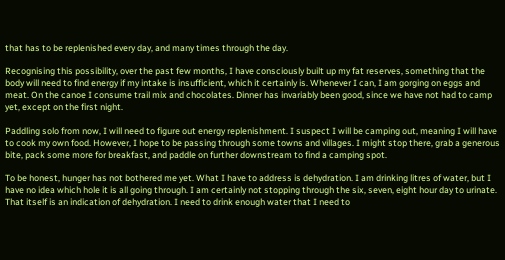that has to be replenished every day, and many times through the day.

Recognising this possibility, over the past few months, I have consciously built up my fat reserves, something that the body will need to find energy if my intake is insufficient, which it certainly is. Whenever I can, I am gorging on eggs and meat. On the canoe I consume trail mix and chocolates. Dinner has invariably been good, since we have not had to camp yet, except on the first night.

Paddling solo from now, I will need to figure out energy replenishment. I suspect I will be camping out, meaning I will have to cook my own food. However, I hope to be passing through some towns and villages. I might stop there, grab a generous bite, pack some more for breakfast, and paddle on further downstream to find a camping spot.

To be honest, hunger has not bothered me yet. What I have to address is dehydration. I am drinking litres of water, but I have no idea which hole it is all going through. I am certainly not stopping through the six, seven, eight hour day to urinate. That itself is an indication of dehydration. I need to drink enough water that I need to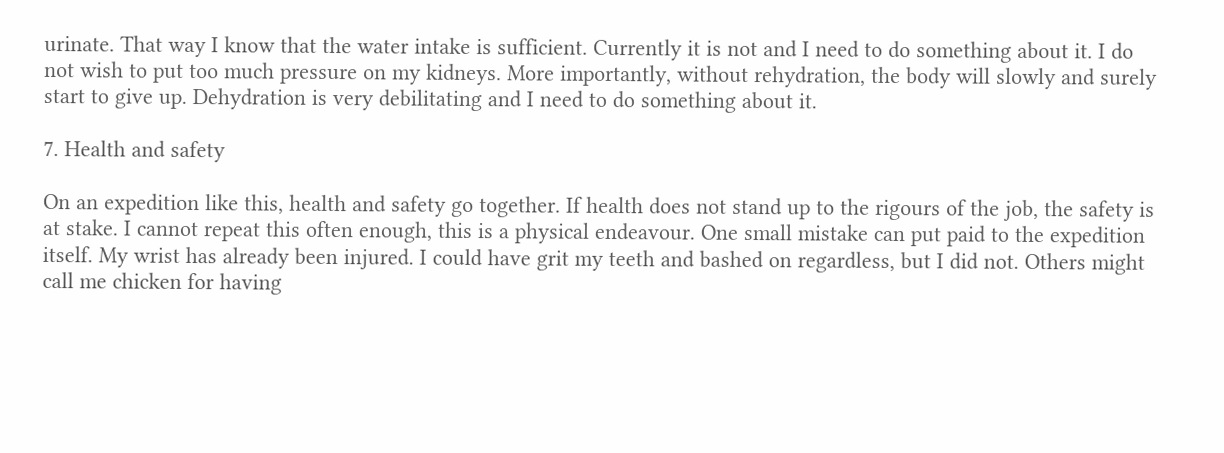urinate. That way I know that the water intake is sufficient. Currently it is not and I need to do something about it. I do not wish to put too much pressure on my kidneys. More importantly, without rehydration, the body will slowly and surely start to give up. Dehydration is very debilitating and I need to do something about it.

7. Health and safety

On an expedition like this, health and safety go together. If health does not stand up to the rigours of the job, the safety is at stake. I cannot repeat this often enough, this is a physical endeavour. One small mistake can put paid to the expedition itself. My wrist has already been injured. I could have grit my teeth and bashed on regardless, but I did not. Others might call me chicken for having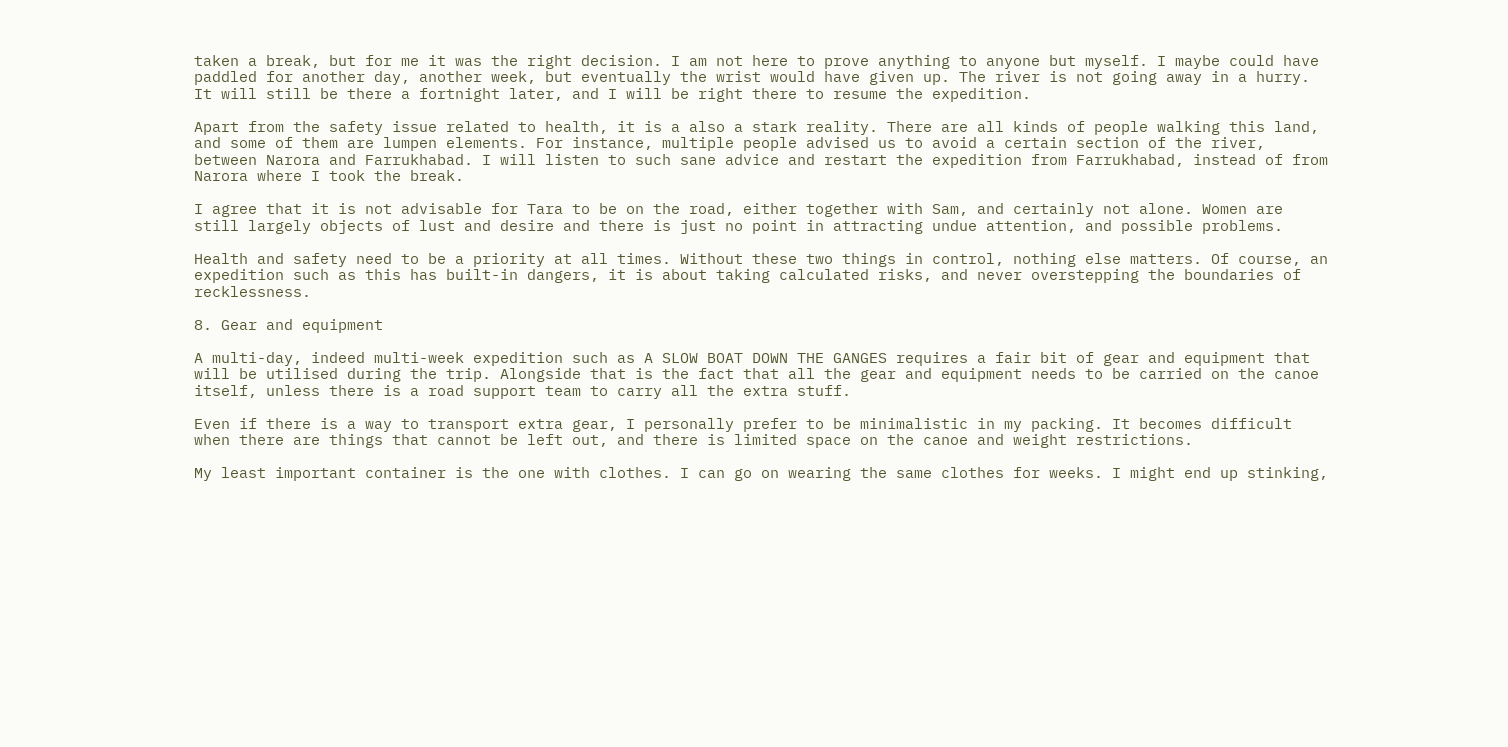taken a break, but for me it was the right decision. I am not here to prove anything to anyone but myself. I maybe could have paddled for another day, another week, but eventually the wrist would have given up. The river is not going away in a hurry. It will still be there a fortnight later, and I will be right there to resume the expedition.

Apart from the safety issue related to health, it is a also a stark reality. There are all kinds of people walking this land, and some of them are lumpen elements. For instance, multiple people advised us to avoid a certain section of the river, between Narora and Farrukhabad. I will listen to such sane advice and restart the expedition from Farrukhabad, instead of from Narora where I took the break.

I agree that it is not advisable for Tara to be on the road, either together with Sam, and certainly not alone. Women are still largely objects of lust and desire and there is just no point in attracting undue attention, and possible problems.

Health and safety need to be a priority at all times. Without these two things in control, nothing else matters. Of course, an expedition such as this has built-in dangers, it is about taking calculated risks, and never overstepping the boundaries of recklessness.

8. Gear and equipment

A multi-day, indeed multi-week expedition such as A SLOW BOAT DOWN THE GANGES requires a fair bit of gear and equipment that will be utilised during the trip. Alongside that is the fact that all the gear and equipment needs to be carried on the canoe itself, unless there is a road support team to carry all the extra stuff.

Even if there is a way to transport extra gear, I personally prefer to be minimalistic in my packing. It becomes difficult when there are things that cannot be left out, and there is limited space on the canoe and weight restrictions.

My least important container is the one with clothes. I can go on wearing the same clothes for weeks. I might end up stinking,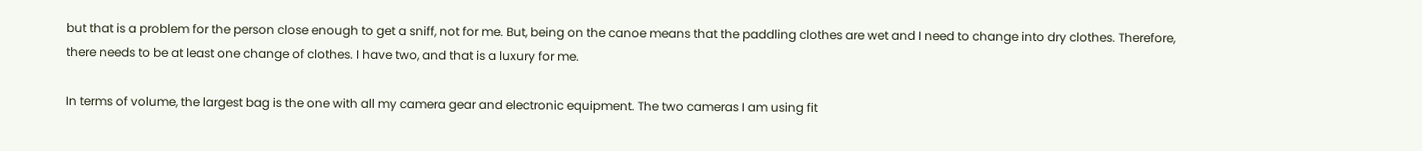but that is a problem for the person close enough to get a sniff, not for me. But, being on the canoe means that the paddling clothes are wet and I need to change into dry clothes. Therefore, there needs to be at least one change of clothes. I have two, and that is a luxury for me.

In terms of volume, the largest bag is the one with all my camera gear and electronic equipment. The two cameras I am using fit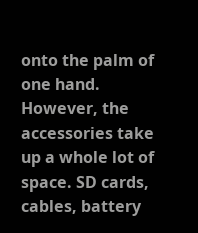onto the palm of one hand. However, the accessories take up a whole lot of space. SD cards, cables, battery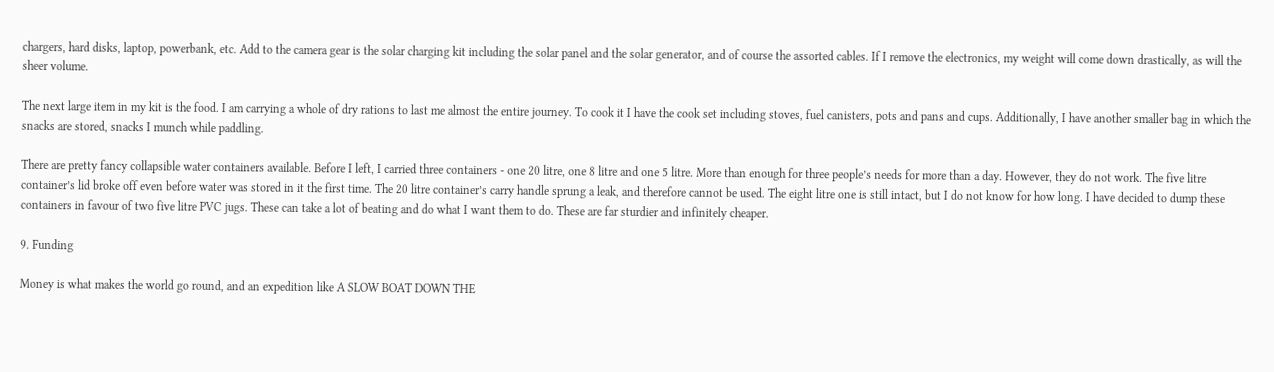chargers, hard disks, laptop, powerbank, etc. Add to the camera gear is the solar charging kit including the solar panel and the solar generator, and of course the assorted cables. If I remove the electronics, my weight will come down drastically, as will the sheer volume.

The next large item in my kit is the food. I am carrying a whole of dry rations to last me almost the entire journey. To cook it I have the cook set including stoves, fuel canisters, pots and pans and cups. Additionally, I have another smaller bag in which the snacks are stored, snacks I munch while paddling.

There are pretty fancy collapsible water containers available. Before I left, I carried three containers - one 20 litre, one 8 litre and one 5 litre. More than enough for three people’s needs for more than a day. However, they do not work. The five litre container’s lid broke off even before water was stored in it the first time. The 20 litre container’s carry handle sprung a leak, and therefore cannot be used. The eight litre one is still intact, but I do not know for how long. I have decided to dump these containers in favour of two five litre PVC jugs. These can take a lot of beating and do what I want them to do. These are far sturdier and infinitely cheaper.

9. Funding

Money is what makes the world go round, and an expedition like A SLOW BOAT DOWN THE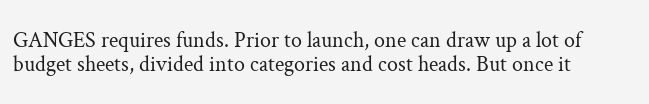GANGES requires funds. Prior to launch, one can draw up a lot of budget sheets, divided into categories and cost heads. But once it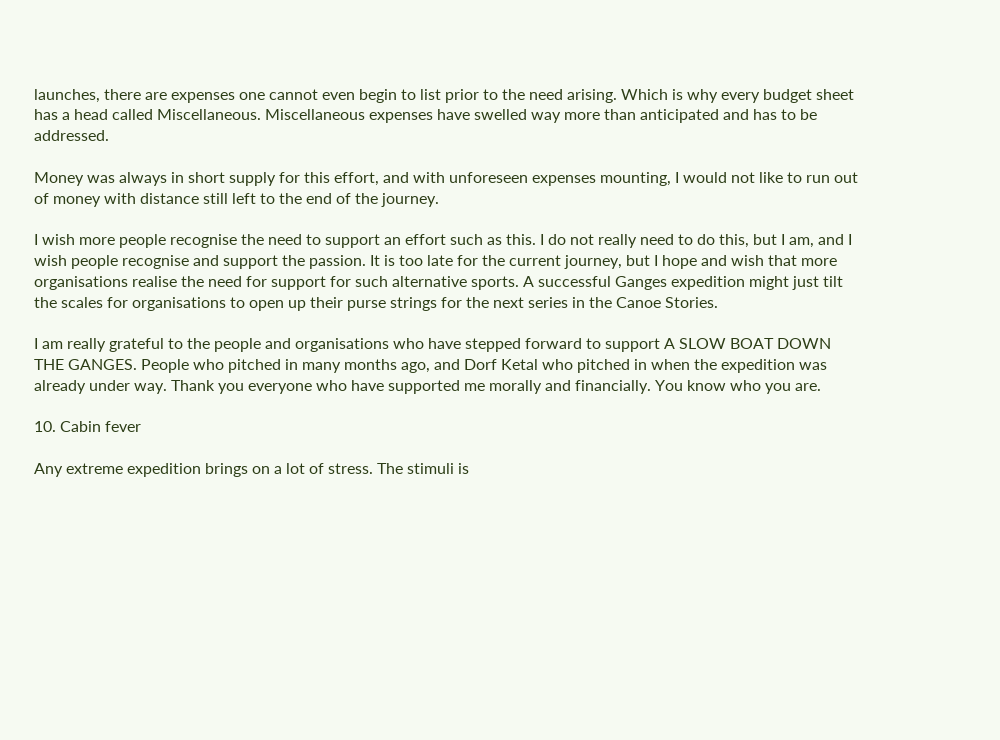launches, there are expenses one cannot even begin to list prior to the need arising. Which is why every budget sheet has a head called Miscellaneous. Miscellaneous expenses have swelled way more than anticipated and has to be addressed.

Money was always in short supply for this effort, and with unforeseen expenses mounting, I would not like to run out of money with distance still left to the end of the journey.

I wish more people recognise the need to support an effort such as this. I do not really need to do this, but I am, and I wish people recognise and support the passion. It is too late for the current journey, but I hope and wish that more organisations realise the need for support for such alternative sports. A successful Ganges expedition might just tilt the scales for organisations to open up their purse strings for the next series in the Canoe Stories.

I am really grateful to the people and organisations who have stepped forward to support A SLOW BOAT DOWN THE GANGES. People who pitched in many months ago, and Dorf Ketal who pitched in when the expedition was already under way. Thank you everyone who have supported me morally and financially. You know who you are.

10. Cabin fever

Any extreme expedition brings on a lot of stress. The stimuli is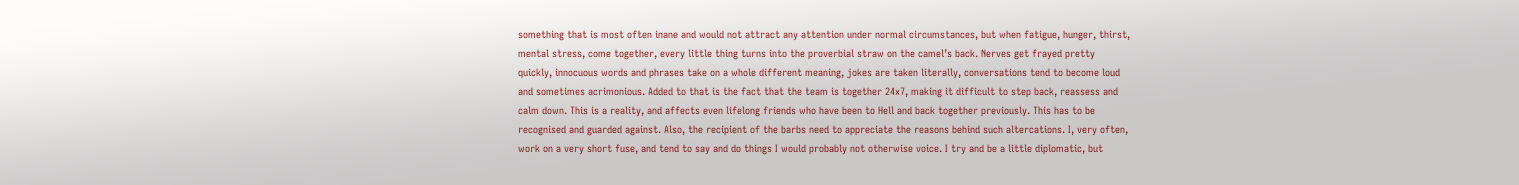something that is most often inane and would not attract any attention under normal circumstances, but when fatigue, hunger, thirst, mental stress, come together, every little thing turns into the proverbial straw on the camel’s back. Nerves get frayed pretty quickly, innocuous words and phrases take on a whole different meaning, jokes are taken literally, conversations tend to become loud and sometimes acrimonious. Added to that is the fact that the team is together 24x7, making it difficult to step back, reassess and calm down. This is a reality, and affects even lifelong friends who have been to Hell and back together previously. This has to be recognised and guarded against. Also, the recipient of the barbs need to appreciate the reasons behind such altercations. I, very often, work on a very short fuse, and tend to say and do things I would probably not otherwise voice. I try and be a little diplomatic, but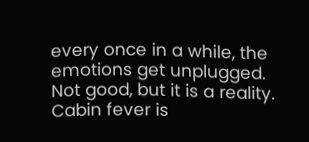every once in a while, the emotions get unplugged. Not good, but it is a reality. Cabin fever is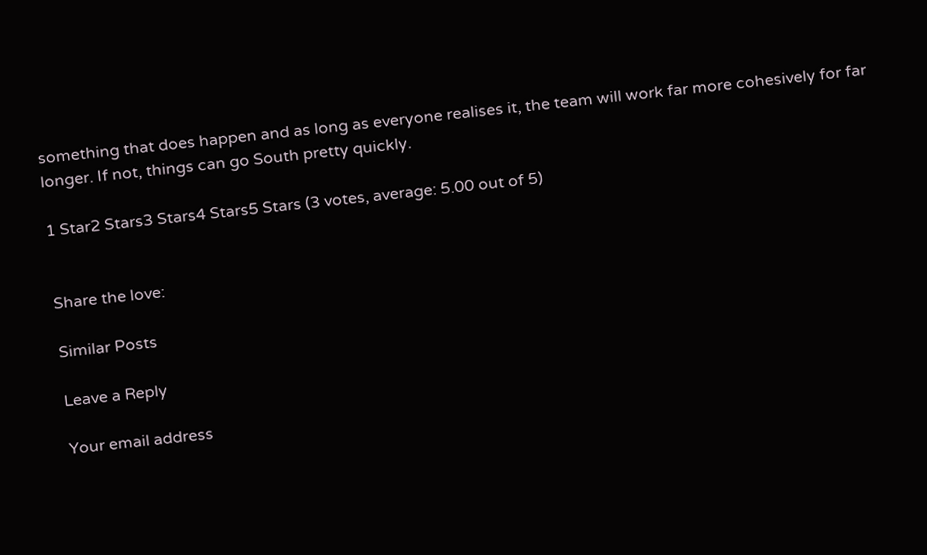something that does happen and as long as everyone realises it, the team will work far more cohesively for far longer. If not, things can go South pretty quickly.

1 Star2 Stars3 Stars4 Stars5 Stars (3 votes, average: 5.00 out of 5)


Share the love:

Similar Posts

Leave a Reply

Your email address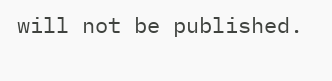will not be published.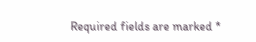Required fields are marked *